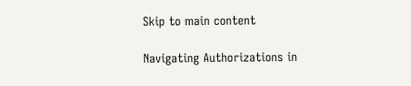Skip to main content

Navigating Authorizations in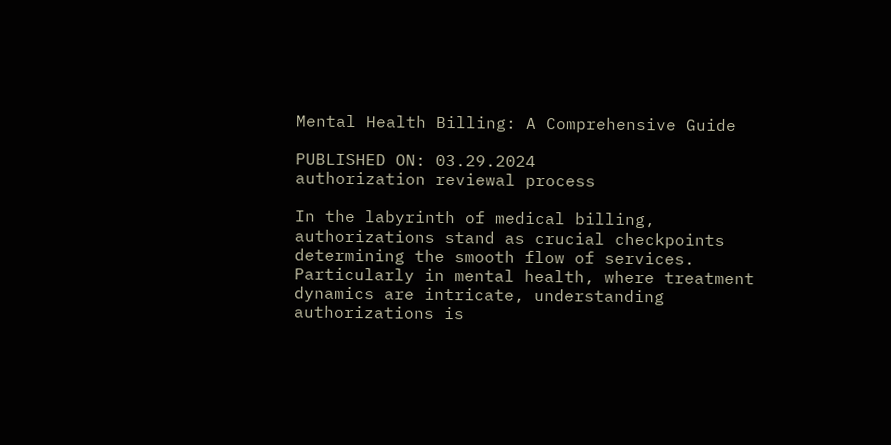Mental Health Billing: A Comprehensive Guide

PUBLISHED ON: 03.29.2024
authorization reviewal process

In the labyrinth of medical billing, authorizations stand as crucial checkpoints determining the smooth flow of services. Particularly in mental health, where treatment dynamics are intricate, understanding authorizations is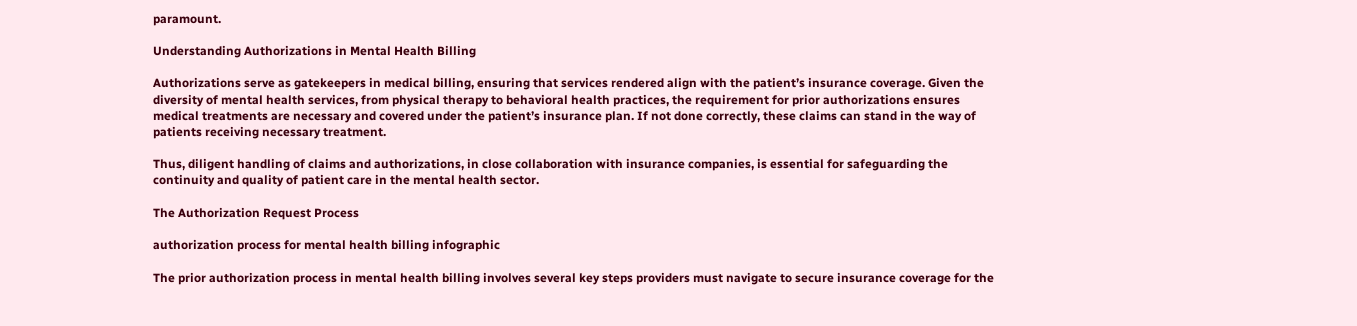paramount.

Understanding Authorizations in Mental Health Billing

Authorizations serve as gatekeepers in medical billing, ensuring that services rendered align with the patient’s insurance coverage. Given the diversity of mental health services, from physical therapy to behavioral health practices, the requirement for prior authorizations ensures medical treatments are necessary and covered under the patient’s insurance plan. If not done correctly, these claims can stand in the way of patients receiving necessary treatment.

Thus, diligent handling of claims and authorizations, in close collaboration with insurance companies, is essential for safeguarding the continuity and quality of patient care in the mental health sector.

The Authorization Request Process

authorization process for mental health billing infographic

The prior authorization process in mental health billing involves several key steps providers must navigate to secure insurance coverage for the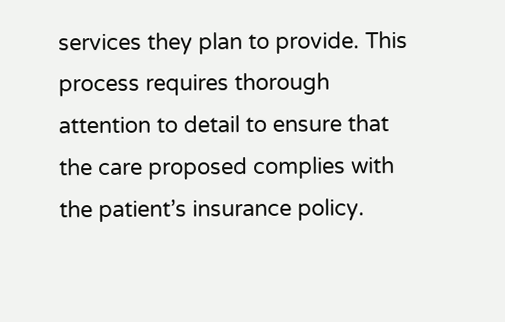services they plan to provide. This process requires thorough attention to detail to ensure that the care proposed complies with the patient’s insurance policy.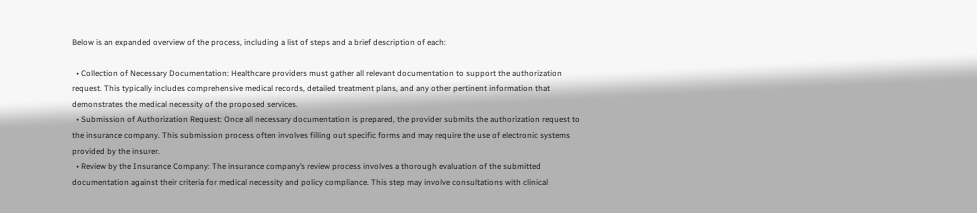Below is an expanded overview of the process, including a list of steps and a brief description of each:

  • Collection of Necessary Documentation: Healthcare providers must gather all relevant documentation to support the authorization request. This typically includes comprehensive medical records, detailed treatment plans, and any other pertinent information that demonstrates the medical necessity of the proposed services.
  • Submission of Authorization Request: Once all necessary documentation is prepared, the provider submits the authorization request to the insurance company. This submission process often involves filling out specific forms and may require the use of electronic systems provided by the insurer.
  • Review by the Insurance Company: The insurance company’s review process involves a thorough evaluation of the submitted documentation against their criteria for medical necessity and policy compliance. This step may involve consultations with clinical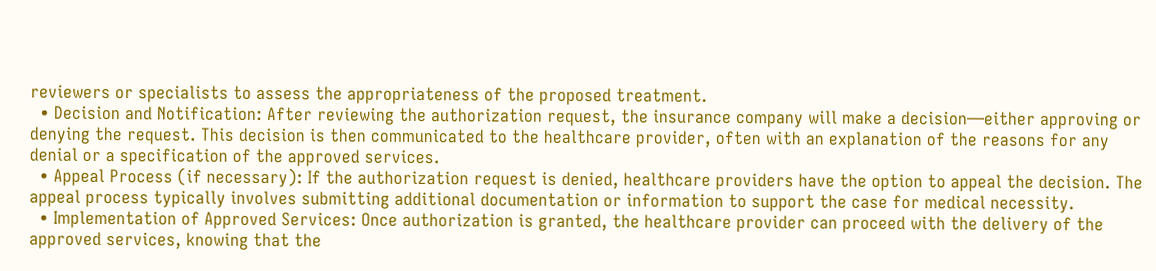reviewers or specialists to assess the appropriateness of the proposed treatment.
  • Decision and Notification: After reviewing the authorization request, the insurance company will make a decision—either approving or denying the request. This decision is then communicated to the healthcare provider, often with an explanation of the reasons for any denial or a specification of the approved services.
  • Appeal Process (if necessary): If the authorization request is denied, healthcare providers have the option to appeal the decision. The appeal process typically involves submitting additional documentation or information to support the case for medical necessity.
  • Implementation of Approved Services: Once authorization is granted, the healthcare provider can proceed with the delivery of the approved services, knowing that the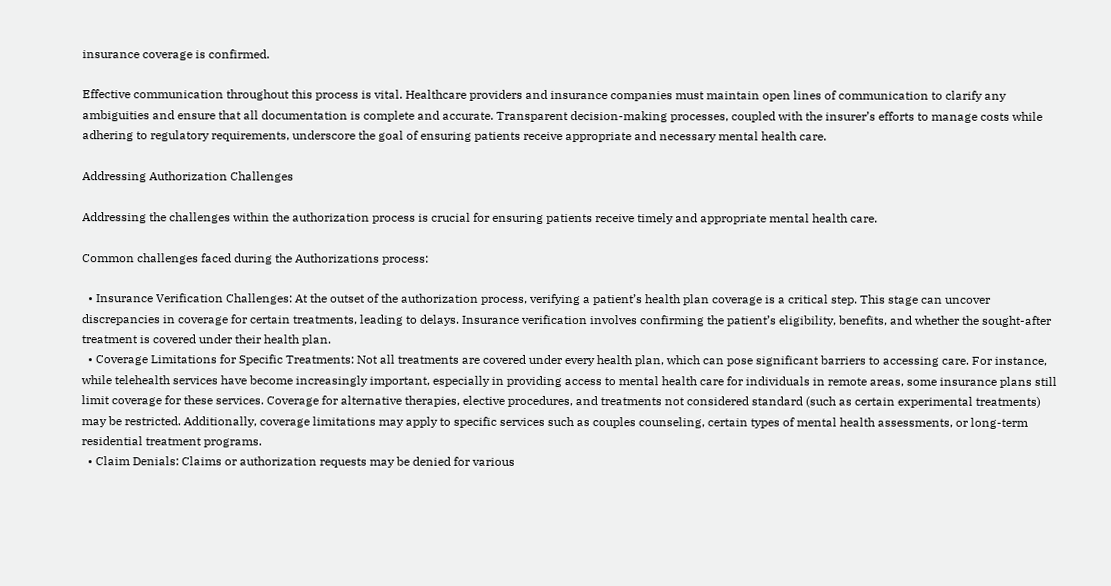insurance coverage is confirmed.

Effective communication throughout this process is vital. Healthcare providers and insurance companies must maintain open lines of communication to clarify any ambiguities and ensure that all documentation is complete and accurate. Transparent decision-making processes, coupled with the insurer’s efforts to manage costs while adhering to regulatory requirements, underscore the goal of ensuring patients receive appropriate and necessary mental health care.

Addressing Authorization Challenges

Addressing the challenges within the authorization process is crucial for ensuring patients receive timely and appropriate mental health care.

Common challenges faced during the Authorizations process:

  • Insurance Verification Challenges: At the outset of the authorization process, verifying a patient’s health plan coverage is a critical step. This stage can uncover discrepancies in coverage for certain treatments, leading to delays. Insurance verification involves confirming the patient’s eligibility, benefits, and whether the sought-after treatment is covered under their health plan.
  • Coverage Limitations for Specific Treatments: Not all treatments are covered under every health plan, which can pose significant barriers to accessing care. For instance, while telehealth services have become increasingly important, especially in providing access to mental health care for individuals in remote areas, some insurance plans still limit coverage for these services. Coverage for alternative therapies, elective procedures, and treatments not considered standard (such as certain experimental treatments) may be restricted. Additionally, coverage limitations may apply to specific services such as couples counseling, certain types of mental health assessments, or long-term residential treatment programs.
  • Claim Denials: Claims or authorization requests may be denied for various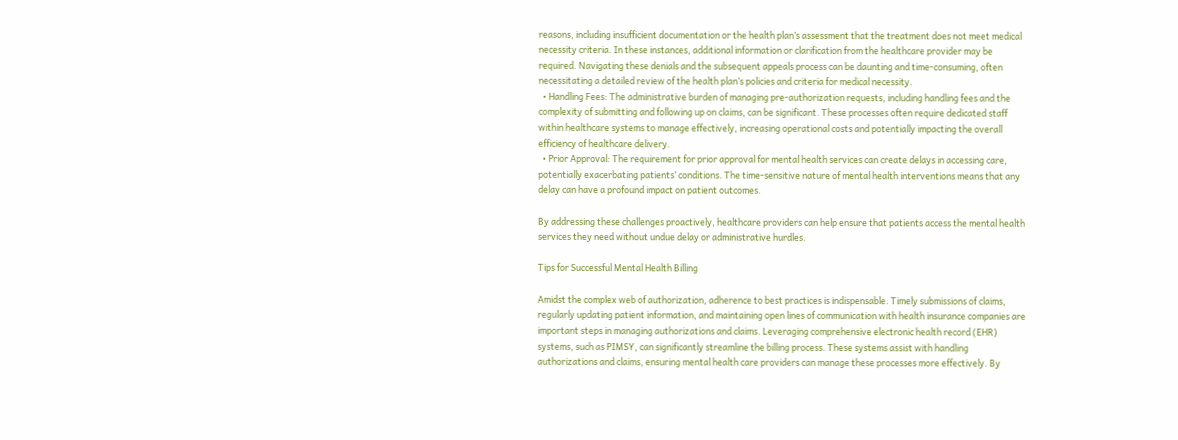reasons, including insufficient documentation or the health plan’s assessment that the treatment does not meet medical necessity criteria. In these instances, additional information or clarification from the healthcare provider may be required. Navigating these denials and the subsequent appeals process can be daunting and time-consuming, often necessitating a detailed review of the health plan’s policies and criteria for medical necessity.
  • Handling Fees: The administrative burden of managing pre-authorization requests, including handling fees and the complexity of submitting and following up on claims, can be significant. These processes often require dedicated staff within healthcare systems to manage effectively, increasing operational costs and potentially impacting the overall efficiency of healthcare delivery.
  • Prior Approval: The requirement for prior approval for mental health services can create delays in accessing care, potentially exacerbating patients’ conditions. The time-sensitive nature of mental health interventions means that any delay can have a profound impact on patient outcomes.

By addressing these challenges proactively, healthcare providers can help ensure that patients access the mental health services they need without undue delay or administrative hurdles.

Tips for Successful Mental Health Billing

Amidst the complex web of authorization, adherence to best practices is indispensable. Timely submissions of claims, regularly updating patient information, and maintaining open lines of communication with health insurance companies are important steps in managing authorizations and claims. Leveraging comprehensive electronic health record (EHR) systems, such as PIMSY, can significantly streamline the billing process. These systems assist with handling authorizations and claims, ensuring mental health care providers can manage these processes more effectively. By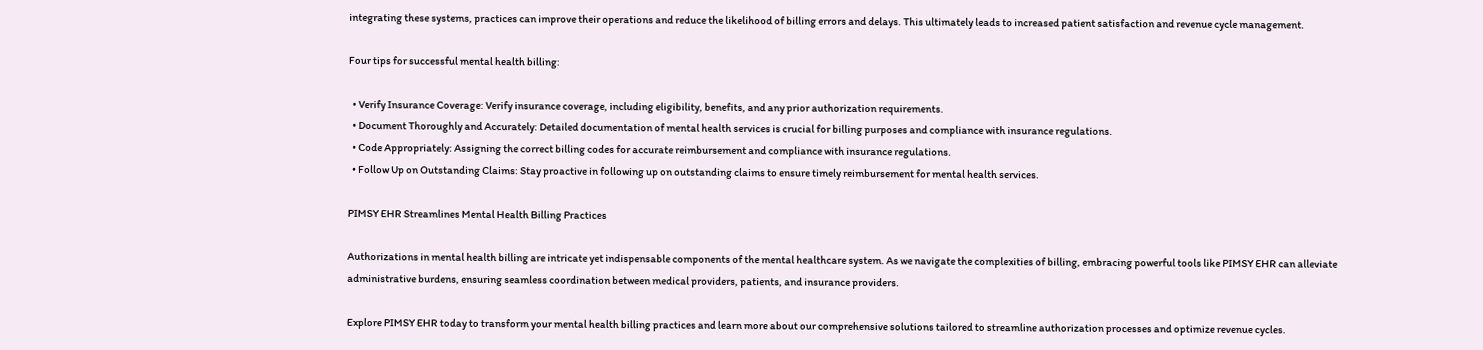integrating these systems, practices can improve their operations and reduce the likelihood of billing errors and delays. This ultimately leads to increased patient satisfaction and revenue cycle management.

Four tips for successful mental health billing:

  • Verify Insurance Coverage: Verify insurance coverage, including eligibility, benefits, and any prior authorization requirements.
  • Document Thoroughly and Accurately: Detailed documentation of mental health services is crucial for billing purposes and compliance with insurance regulations.
  • Code Appropriately: Assigning the correct billing codes for accurate reimbursement and compliance with insurance regulations.
  • Follow Up on Outstanding Claims: Stay proactive in following up on outstanding claims to ensure timely reimbursement for mental health services.

PIMSY EHR Streamlines Mental Health Billing Practices

Authorizations in mental health billing are intricate yet indispensable components of the mental healthcare system. As we navigate the complexities of billing, embracing powerful tools like PIMSY EHR can alleviate administrative burdens, ensuring seamless coordination between medical providers, patients, and insurance providers.

Explore PIMSY EHR today to transform your mental health billing practices and learn more about our comprehensive solutions tailored to streamline authorization processes and optimize revenue cycles.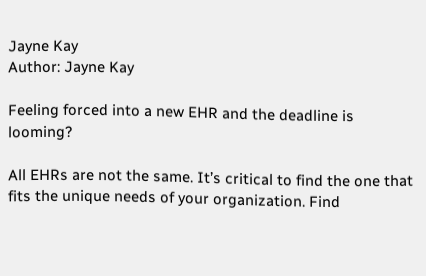Jayne Kay
Author: Jayne Kay

Feeling forced into a new EHR and the deadline is looming?

All EHRs are not the same. It’s critical to find the one that fits the unique needs of your organization. Find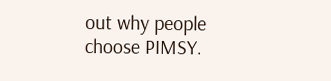out why people choose PIMSY.